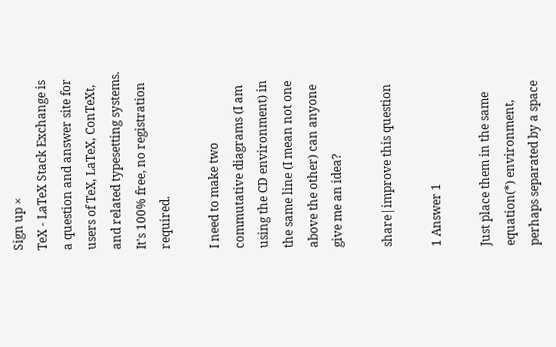Sign up ×
TeX - LaTeX Stack Exchange is a question and answer site for users of TeX, LaTeX, ConTeXt, and related typesetting systems. It's 100% free, no registration required.

I need to make two commutative diagrams (I am using the CD environment) in the same line (I mean not one above the other) can anyone give me an idea?

share|improve this question

1 Answer 1

Just place them in the same equation(*) environment, perhaps separated by a space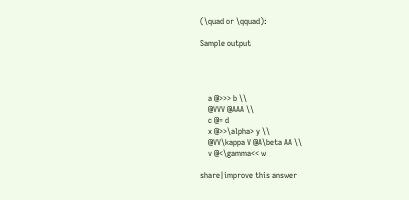(\quad or \qquad):

Sample output




    a @>>> b \\
    @VVV @AAA \\
    c @= d
    x @>>\alpha> y \\
    @VV\kappa V @A\beta AA \\
    v @<\gamma<< w

share|improve this answer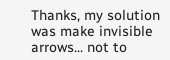Thanks, my solution was make invisible arrows... not to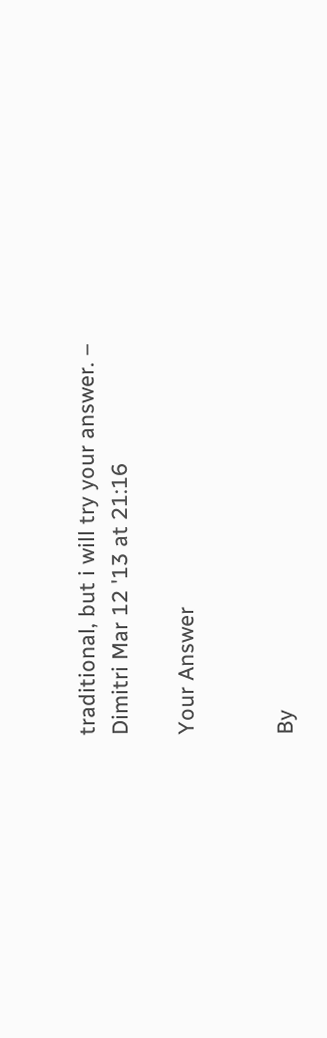traditional, but i will try your answer. – Dimitri Mar 12 '13 at 21:16

Your Answer


By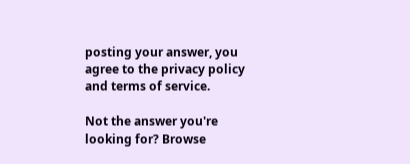posting your answer, you agree to the privacy policy and terms of service.

Not the answer you're looking for? Browse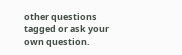other questions tagged or ask your own question.